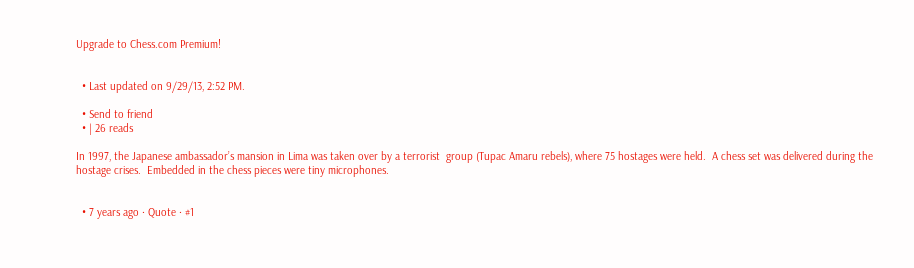Upgrade to Chess.com Premium!


  • Last updated on 9/29/13, 2:52 PM.

  • Send to friend
  • | 26 reads

In 1997, the Japanese ambassador’s mansion in Lima was taken over by a terrorist  group (Tupac Amaru rebels), where 75 hostages were held.  A chess set was delivered during the hostage crises.  Embedded in the chess pieces were tiny microphones.


  • 7 years ago · Quote · #1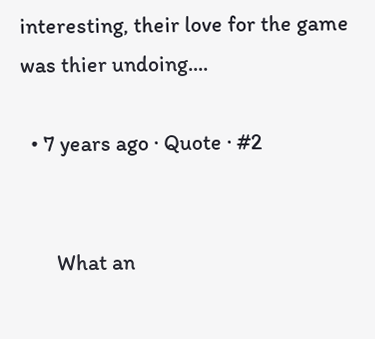interesting, their love for the game was thier undoing....

  • 7 years ago · Quote · #2


       What an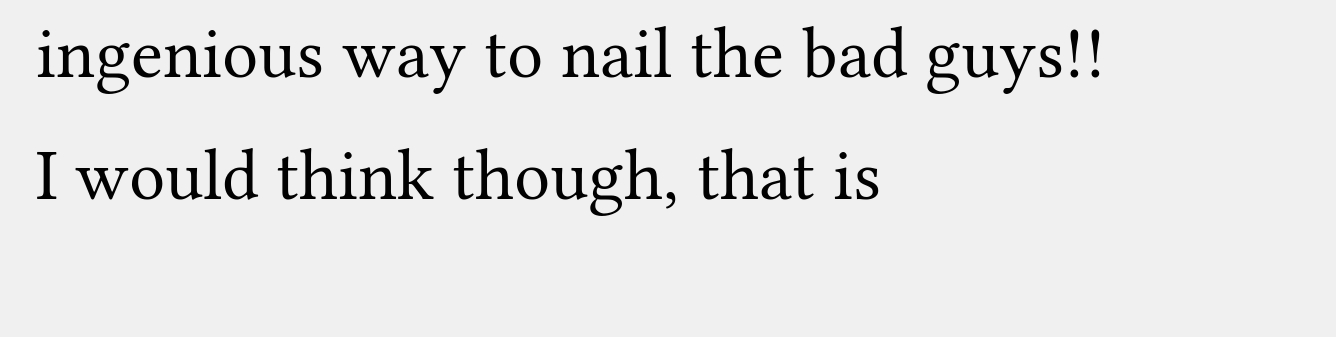ingenious way to nail the bad guys!! I would think though, that is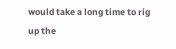would take a long time to rig up the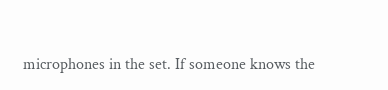microphones in the set. If someone knows the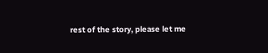rest of the story, please let me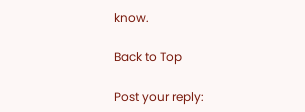know.

Back to Top

Post your reply: